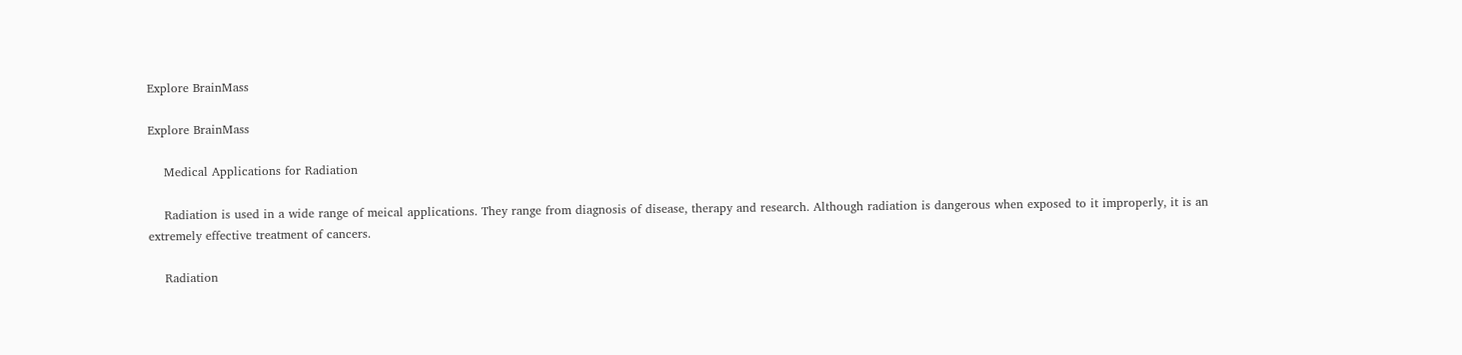Explore BrainMass

Explore BrainMass

    Medical Applications for Radiation

    Radiation is used in a wide range of meical applications. They range from diagnosis of disease, therapy and research. Although radiation is dangerous when exposed to it improperly, it is an extremely effective treatment of cancers.

    Radiation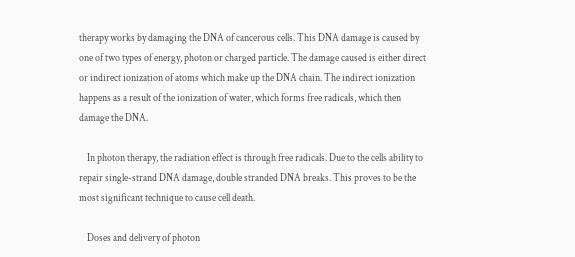therapy works by damaging the DNA of cancerous cells. This DNA damage is caused by one of two types of energy, photon or charged particle. The damage caused is either direct or indirect ionization of atoms which make up the DNA chain. The indirect ionization happens as a result of the ionization of water, which forms free radicals, which then damage the DNA.

    In photon therapy, the radiation effect is through free radicals. Due to the cells ability to repair single-strand DNA damage, double stranded DNA breaks. This proves to be the most significant technique to cause cell death.

    Doses and delivery of photon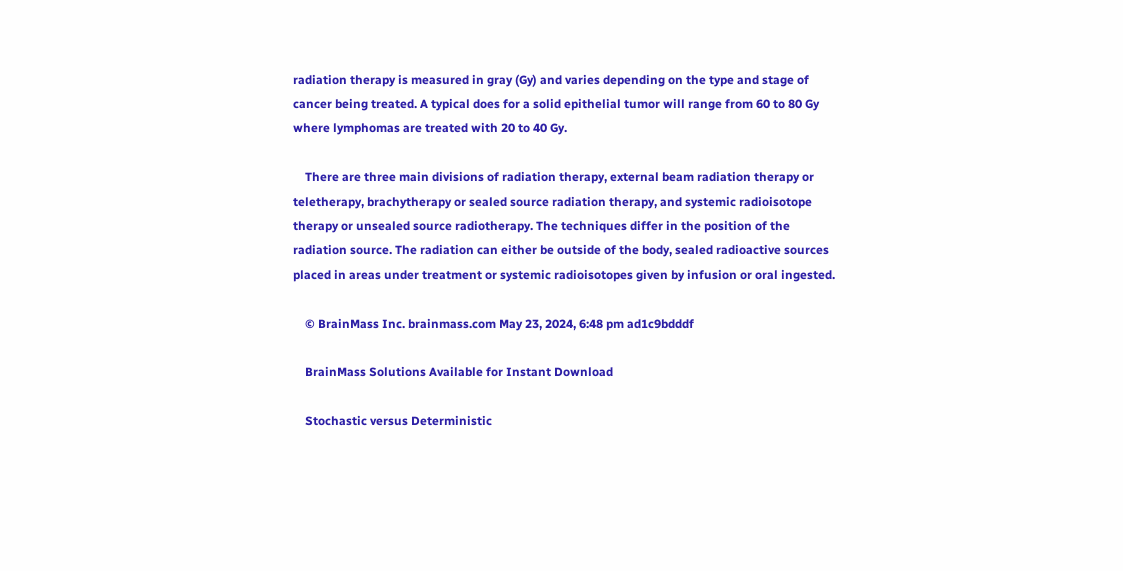radiation therapy is measured in gray (Gy) and varies depending on the type and stage of cancer being treated. A typical does for a solid epithelial tumor will range from 60 to 80 Gy where lymphomas are treated with 20 to 40 Gy.

    There are three main divisions of radiation therapy, external beam radiation therapy or teletherapy, brachytherapy or sealed source radiation therapy, and systemic radioisotope therapy or unsealed source radiotherapy. The techniques differ in the position of the radiation source. The radiation can either be outside of the body, sealed radioactive sources placed in areas under treatment or systemic radioisotopes given by infusion or oral ingested.

    © BrainMass Inc. brainmass.com May 23, 2024, 6:48 pm ad1c9bdddf

    BrainMass Solutions Available for Instant Download

    Stochastic versus Deterministic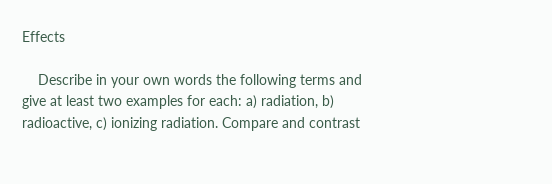Effects

    Describe in your own words the following terms and give at least two examples for each: a) radiation, b) radioactive, c) ionizing radiation. Compare and contrast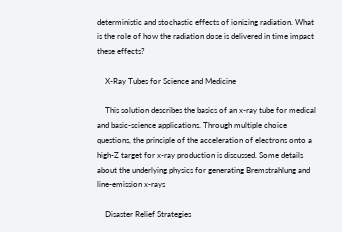deterministic and stochastic effects of ionizing radiation. What is the role of how the radiation dose is delivered in time impact these effects?

    X-Ray Tubes for Science and Medicine

    This solution describes the basics of an x-ray tube for medical and basic-science applications. Through multiple choice questions, the principle of the acceleration of electrons onto a high-Z target for x-ray production is discussed. Some details about the underlying physics for generating Bremstrahlung and line-emission x-rays

    Disaster Relief Strategies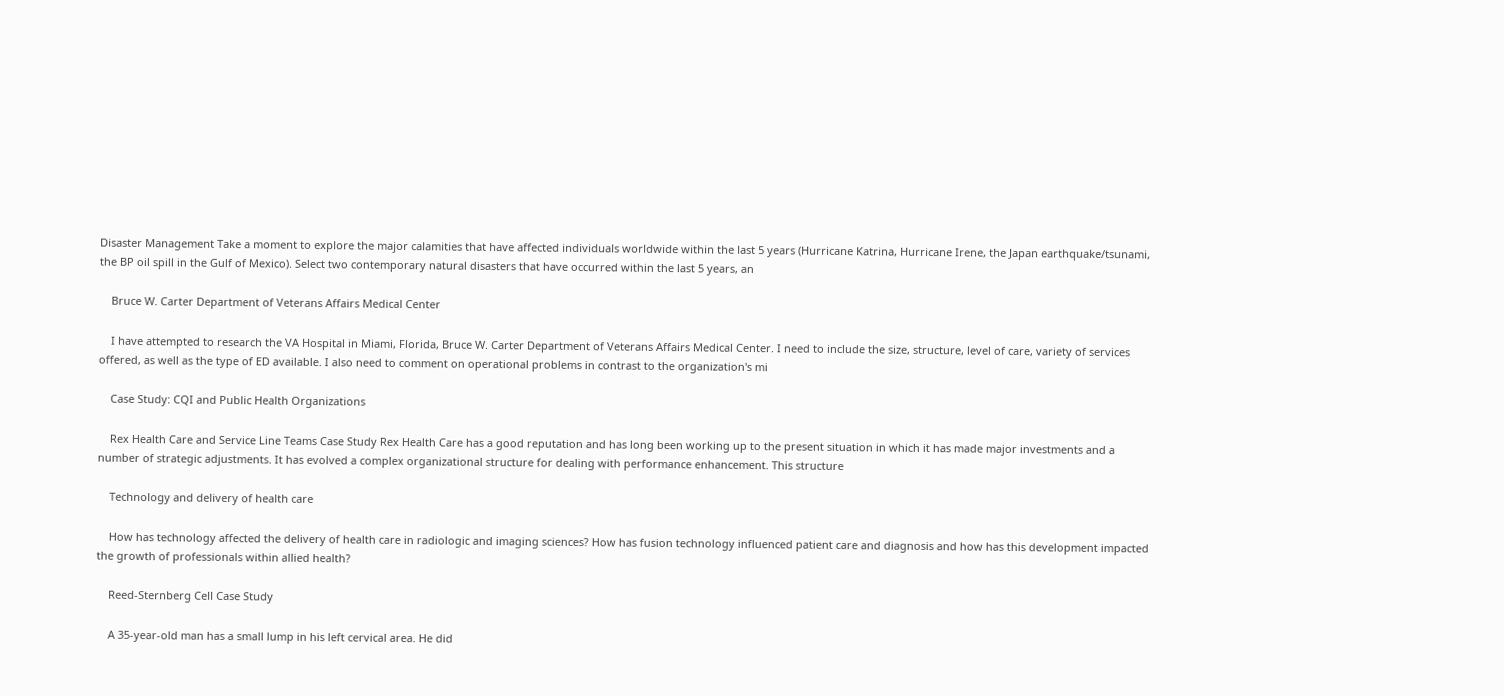Disaster Management Take a moment to explore the major calamities that have affected individuals worldwide within the last 5 years (Hurricane Katrina, Hurricane Irene, the Japan earthquake/tsunami, the BP oil spill in the Gulf of Mexico). Select two contemporary natural disasters that have occurred within the last 5 years, an

    Bruce W. Carter Department of Veterans Affairs Medical Center

    I have attempted to research the VA Hospital in Miami, Florida, Bruce W. Carter Department of Veterans Affairs Medical Center. I need to include the size, structure, level of care, variety of services offered, as well as the type of ED available. I also need to comment on operational problems in contrast to the organization's mi

    Case Study: CQI and Public Health Organizations

    Rex Health Care and Service Line Teams Case Study Rex Health Care has a good reputation and has long been working up to the present situation in which it has made major investments and a number of strategic adjustments. It has evolved a complex organizational structure for dealing with performance enhancement. This structure

    Technology and delivery of health care

    How has technology affected the delivery of health care in radiologic and imaging sciences? How has fusion technology influenced patient care and diagnosis and how has this development impacted the growth of professionals within allied health?

    Reed-Sternberg Cell Case Study

    A 35-year-old man has a small lump in his left cervical area. He did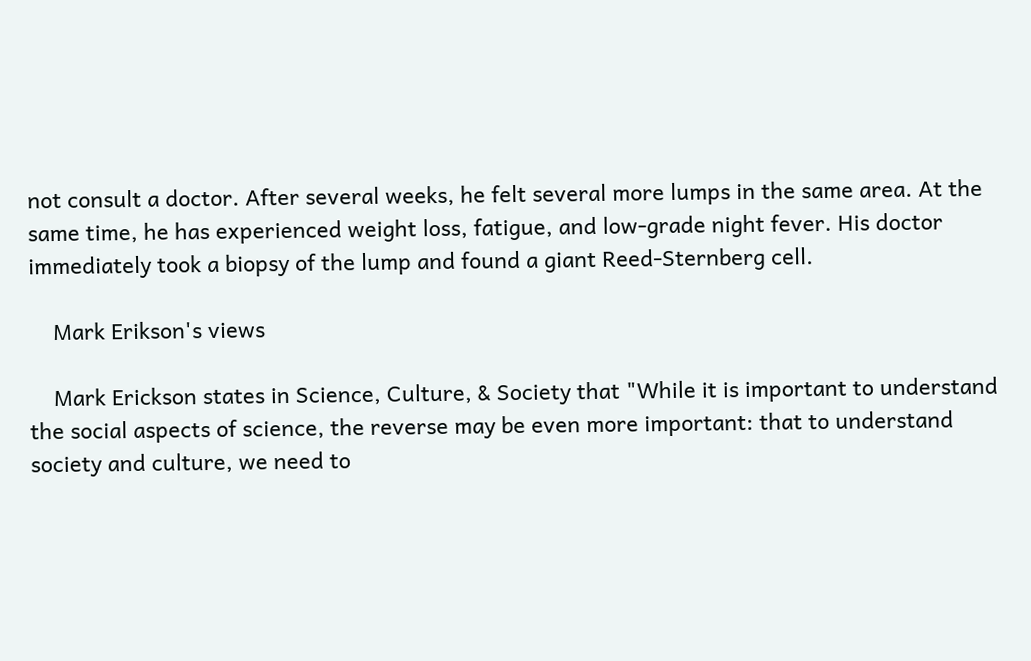not consult a doctor. After several weeks, he felt several more lumps in the same area. At the same time, he has experienced weight loss, fatigue, and low-grade night fever. His doctor immediately took a biopsy of the lump and found a giant Reed-Sternberg cell.

    Mark Erikson's views

    Mark Erickson states in Science, Culture, & Society that "While it is important to understand the social aspects of science, the reverse may be even more important: that to understand society and culture, we need to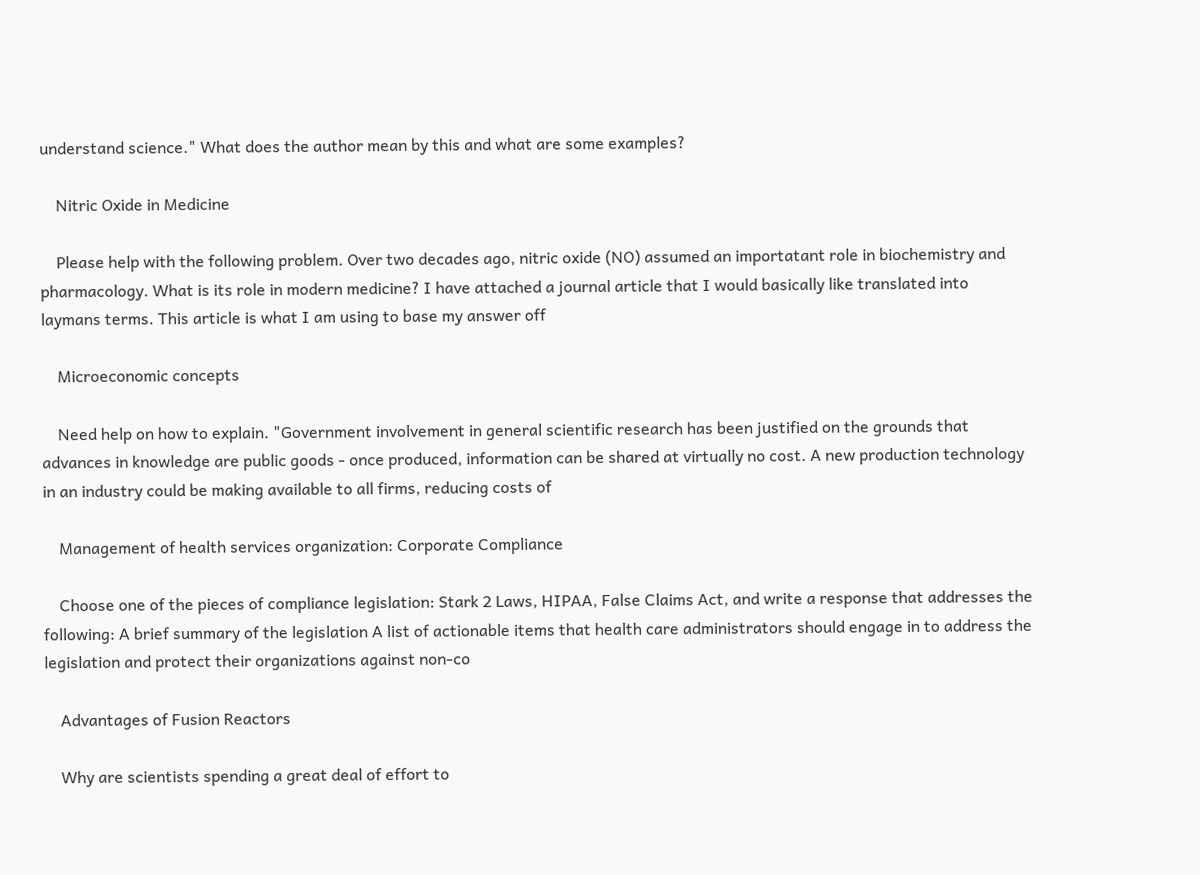understand science." What does the author mean by this and what are some examples?

    Nitric Oxide in Medicine

    Please help with the following problem. Over two decades ago, nitric oxide (NO) assumed an importatant role in biochemistry and pharmacology. What is its role in modern medicine? I have attached a journal article that I would basically like translated into laymans terms. This article is what I am using to base my answer off

    Microeconomic concepts

    Need help on how to explain. "Government involvement in general scientific research has been justified on the grounds that advances in knowledge are public goods - once produced, information can be shared at virtually no cost. A new production technology in an industry could be making available to all firms, reducing costs of

    Management of health services organization: Corporate Compliance

    Choose one of the pieces of compliance legislation: Stark 2 Laws, HIPAA, False Claims Act, and write a response that addresses the following: A brief summary of the legislation A list of actionable items that health care administrators should engage in to address the legislation and protect their organizations against non-co

    Advantages of Fusion Reactors

    Why are scientists spending a great deal of effort to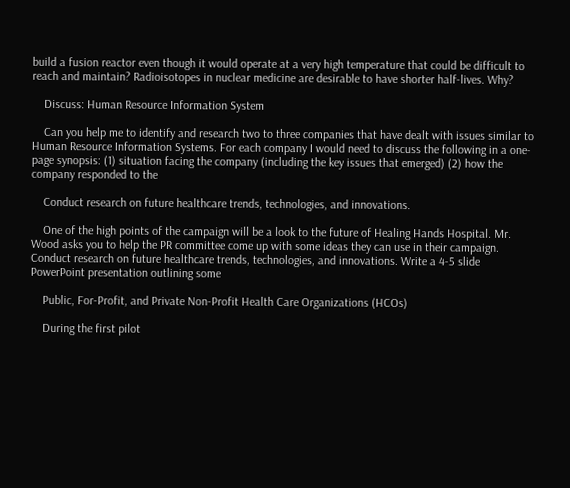build a fusion reactor even though it would operate at a very high temperature that could be difficult to reach and maintain? Radioisotopes in nuclear medicine are desirable to have shorter half-lives. Why?

    Discuss: Human Resource Information System

    Can you help me to identify and research two to three companies that have dealt with issues similar to Human Resource Information Systems. For each company I would need to discuss the following in a one-page synopsis: (1) situation facing the company (including the key issues that emerged) (2) how the company responded to the

    Conduct research on future healthcare trends, technologies, and innovations.

    One of the high points of the campaign will be a look to the future of Healing Hands Hospital. Mr. Wood asks you to help the PR committee come up with some ideas they can use in their campaign. Conduct research on future healthcare trends, technologies, and innovations. Write a 4-5 slide PowerPoint presentation outlining some

    Public, For-Profit, and Private Non-Profit Health Care Organizations (HCOs)

    During the first pilot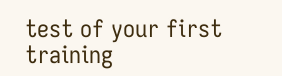test of your first training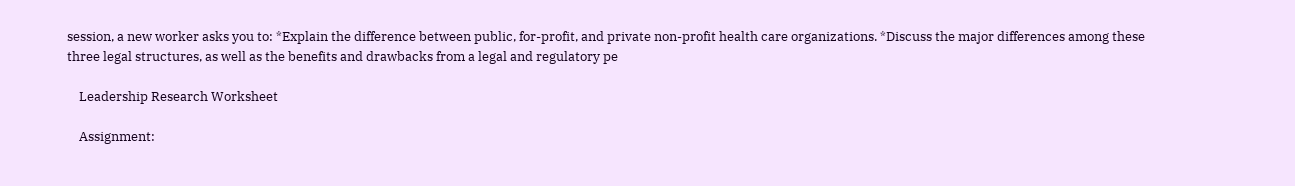session, a new worker asks you to: *Explain the difference between public, for-profit, and private non-profit health care organizations. *Discuss the major differences among these three legal structures, as well as the benefits and drawbacks from a legal and regulatory pe

    Leadership Research Worksheet

    Assignment: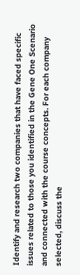Identify and research two companies that have faced specific issues related to those you identified in the Gene One Scenario and connected with the course concepts. For each company selected, discuss the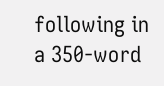following in a 350-word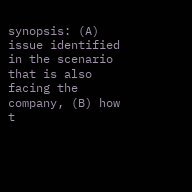synopsis: (A) issue identified in the scenario that is also facing the company, (B) how t